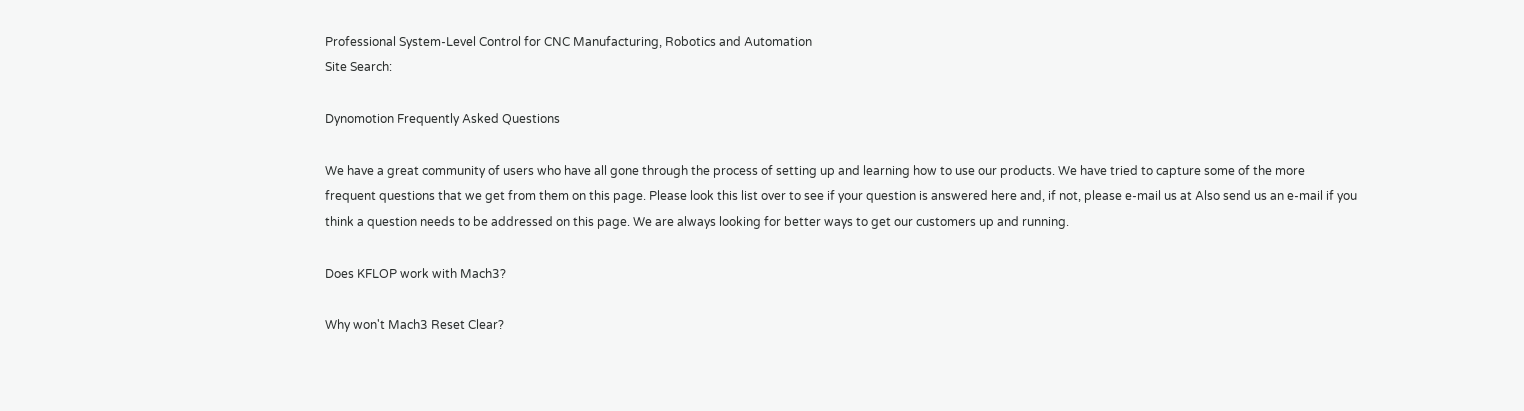Professional System-Level Control for CNC Manufacturing, Robotics and Automation
Site Search:

Dynomotion Frequently Asked Questions

We have a great community of users who have all gone through the process of setting up and learning how to use our products. We have tried to capture some of the more frequent questions that we get from them on this page. Please look this list over to see if your question is answered here and, if not, please e-mail us at Also send us an e-mail if you think a question needs to be addressed on this page. We are always looking for better ways to get our customers up and running.

Does KFLOP work with Mach3?

Why won't Mach3 Reset Clear?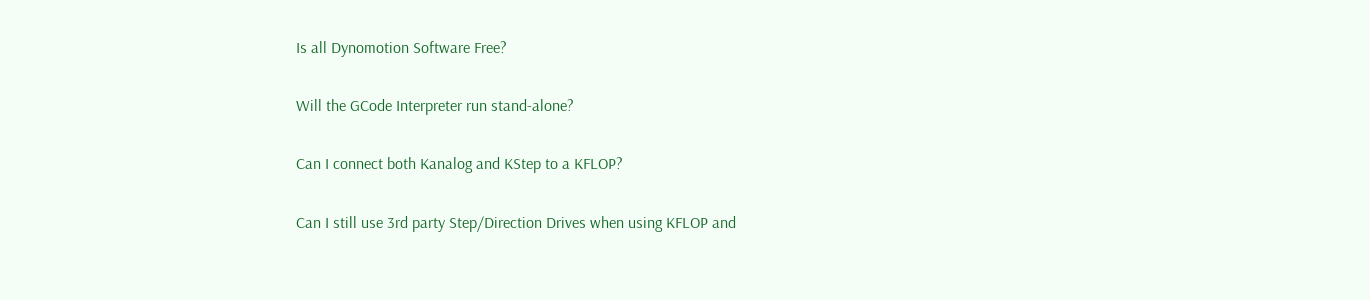Is all Dynomotion Software Free?

Will the GCode Interpreter run stand-alone?

Can I connect both Kanalog and KStep to a KFLOP?

Can I still use 3rd party Step/Direction Drives when using KFLOP and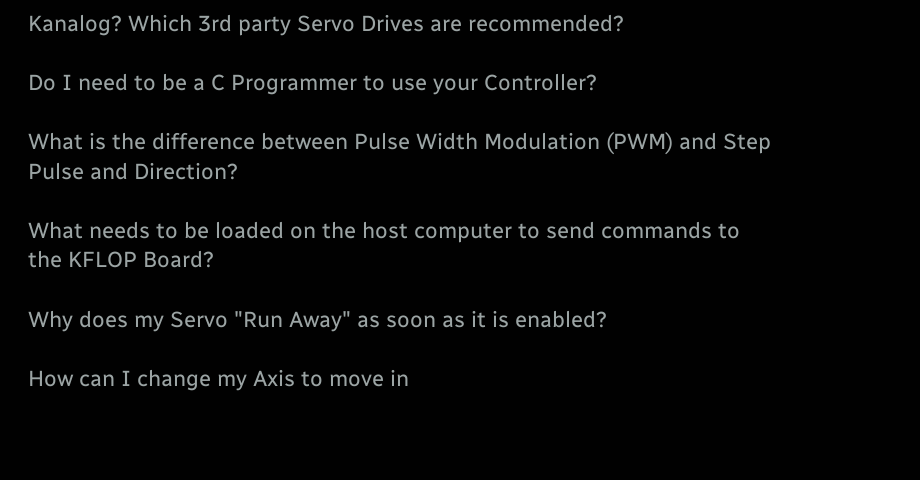Kanalog? Which 3rd party Servo Drives are recommended?

Do I need to be a C Programmer to use your Controller?

What is the difference between Pulse Width Modulation (PWM) and Step Pulse and Direction?

What needs to be loaded on the host computer to send commands to the KFLOP Board?

Why does my Servo "Run Away" as soon as it is enabled?

How can I change my Axis to move in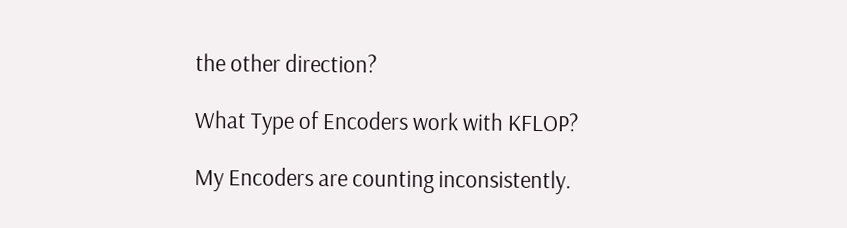the other direction?

What Type of Encoders work with KFLOP?

My Encoders are counting inconsistently.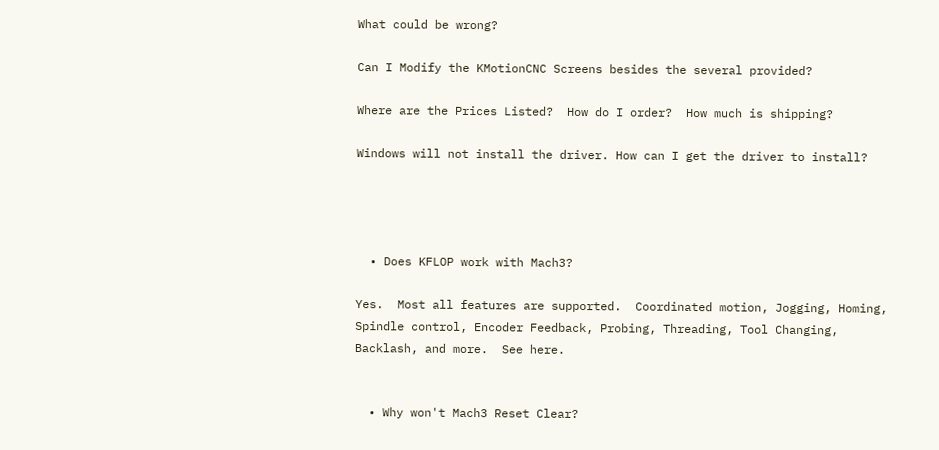What could be wrong?

Can I Modify the KMotionCNC Screens besides the several provided?

Where are the Prices Listed?  How do I order?  How much is shipping?

Windows will not install the driver. How can I get the driver to install?




  • Does KFLOP work with Mach3?

Yes.  Most all features are supported.  Coordinated motion, Jogging, Homing, Spindle control, Encoder Feedback, Probing, Threading, Tool Changing, Backlash, and more.  See here.


  • Why won't Mach3 Reset Clear?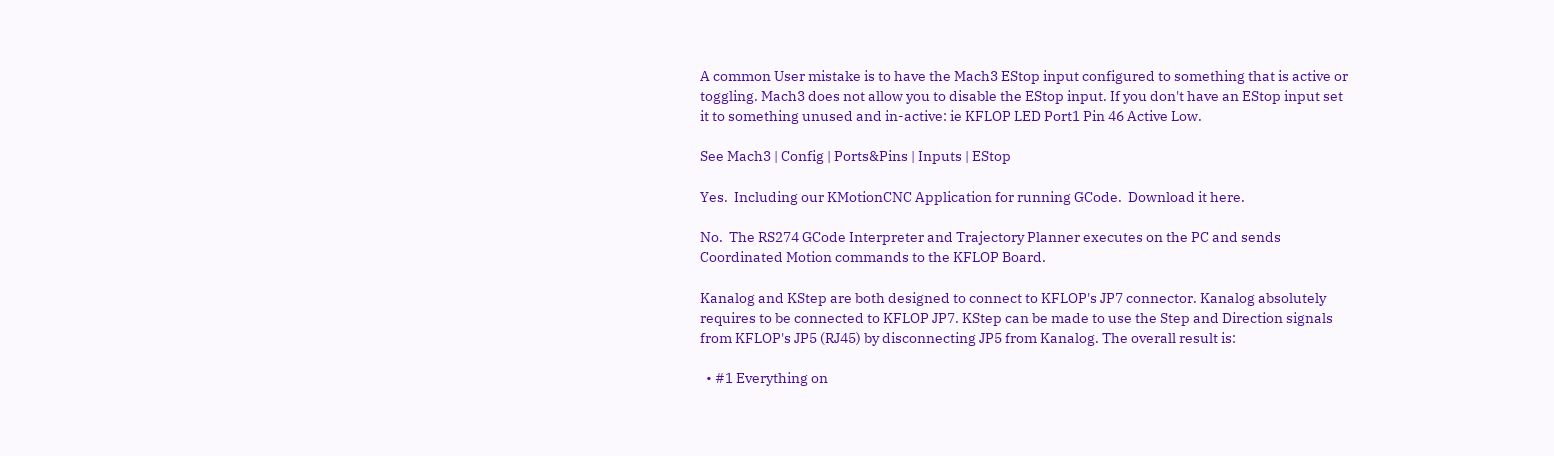A common User mistake is to have the Mach3 EStop input configured to something that is active or toggling. Mach3 does not allow you to disable the EStop input. If you don't have an EStop input set it to something unused and in-active: ie KFLOP LED Port1 Pin 46 Active Low.

See Mach3 | Config | Ports&Pins | Inputs | EStop

Yes.  Including our KMotionCNC Application for running GCode.  Download it here.

No.  The RS274 GCode Interpreter and Trajectory Planner executes on the PC and sends Coordinated Motion commands to the KFLOP Board.

Kanalog and KStep are both designed to connect to KFLOP's JP7 connector. Kanalog absolutely requires to be connected to KFLOP JP7. KStep can be made to use the Step and Direction signals from KFLOP's JP5 (RJ45) by disconnecting JP5 from Kanalog. The overall result is:

  • #1 Everything on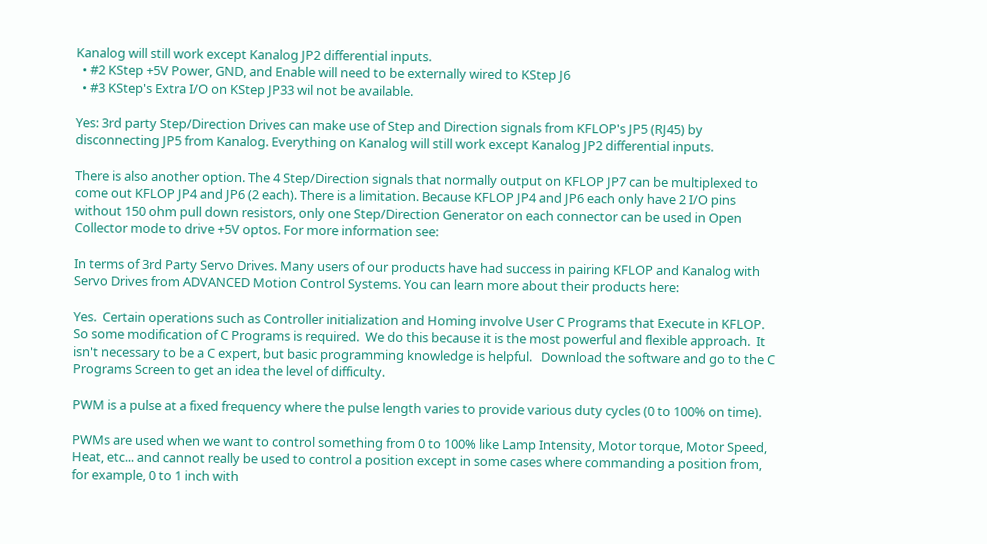Kanalog will still work except Kanalog JP2 differential inputs.
  • #2 KStep +5V Power, GND, and Enable will need to be externally wired to KStep J6
  • #3 KStep's Extra I/O on KStep JP33 wil not be available.

Yes: 3rd party Step/Direction Drives can make use of Step and Direction signals from KFLOP's JP5 (RJ45) by disconnecting JP5 from Kanalog. Everything on Kanalog will still work except Kanalog JP2 differential inputs.

There is also another option. The 4 Step/Direction signals that normally output on KFLOP JP7 can be multiplexed to come out KFLOP JP4 and JP6 (2 each). There is a limitation. Because KFLOP JP4 and JP6 each only have 2 I/O pins without 150 ohm pull down resistors, only one Step/Direction Generator on each connector can be used in Open Collector mode to drive +5V optos. For more information see:

In terms of 3rd Party Servo Drives. Many users of our products have had success in pairing KFLOP and Kanalog with Servo Drives from ADVANCED Motion Control Systems. You can learn more about their products here:

Yes.  Certain operations such as Controller initialization and Homing involve User C Programs that Execute in KFLOP.  So some modification of C Programs is required.  We do this because it is the most powerful and flexible approach.  It isn't necessary to be a C expert, but basic programming knowledge is helpful.   Download the software and go to the C Programs Screen to get an idea the level of difficulty.

PWM is a pulse at a fixed frequency where the pulse length varies to provide various duty cycles (0 to 100% on time).

PWMs are used when we want to control something from 0 to 100% like Lamp Intensity, Motor torque, Motor Speed, Heat, etc... and cannot really be used to control a position except in some cases where commanding a position from, for example, 0 to 1 inch with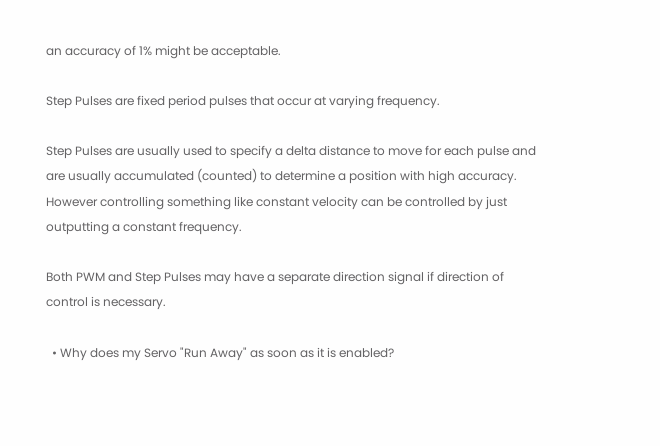an accuracy of 1% might be acceptable.

Step Pulses are fixed period pulses that occur at varying frequency.

Step Pulses are usually used to specify a delta distance to move for each pulse and are usually accumulated (counted) to determine a position with high accuracy. However controlling something like constant velocity can be controlled by just outputting a constant frequency.

Both PWM and Step Pulses may have a separate direction signal if direction of control is necessary.

  • Why does my Servo "Run Away" as soon as it is enabled?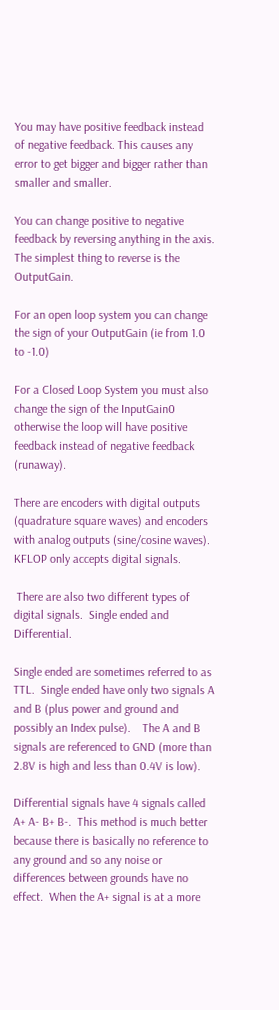You may have positive feedback instead of negative feedback. This causes any error to get bigger and bigger rather than smaller and smaller.

You can change positive to negative feedback by reversing anything in the axis. The simplest thing to reverse is the OutputGain.

For an open loop system you can change the sign of your OutputGain (ie from 1.0 to -1.0)

For a Closed Loop System you must also change the sign of the InputGain0 otherwise the loop will have positive feedback instead of negative feedback (runaway).

There are encoders with digital outputs (quadrature square waves) and encoders with analog outputs (sine/cosine waves).  KFLOP only accepts digital signals.

 There are also two different types of digital signals.  Single ended and Differential.

Single ended are sometimes referred to as TTL.  Single ended have only two signals A and B (plus power and ground and possibly an Index pulse).    The A and B signals are referenced to GND (more than 2.8V is high and less than 0.4V is low).

Differential signals have 4 signals called A+ A- B+ B-.  This method is much better because there is basically no reference to any ground and so any noise or differences between grounds have no effect.  When the A+ signal is at a more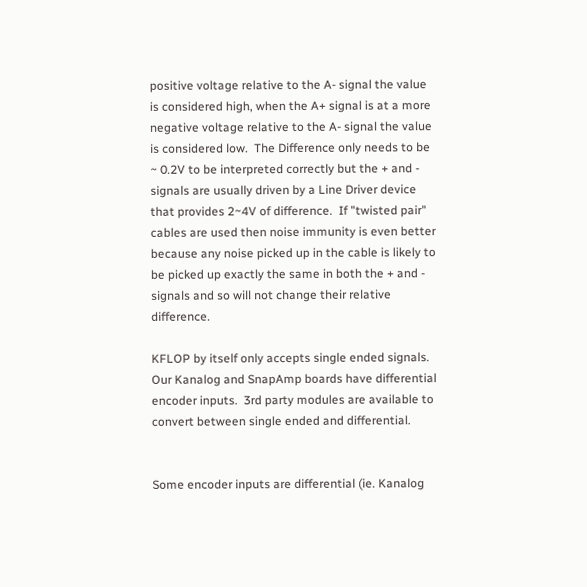positive voltage relative to the A- signal the value is considered high, when the A+ signal is at a more negative voltage relative to the A- signal the value is considered low.  The Difference only needs to be ~ 0.2V to be interpreted correctly but the + and - signals are usually driven by a Line Driver device that provides 2~4V of difference.  If "twisted pair" cables are used then noise immunity is even better because any noise picked up in the cable is likely to be picked up exactly the same in both the + and - signals and so will not change their relative difference.

KFLOP by itself only accepts single ended signals.  Our Kanalog and SnapAmp boards have differential encoder inputs.  3rd party modules are available to convert between single ended and differential.


Some encoder inputs are differential (ie. Kanalog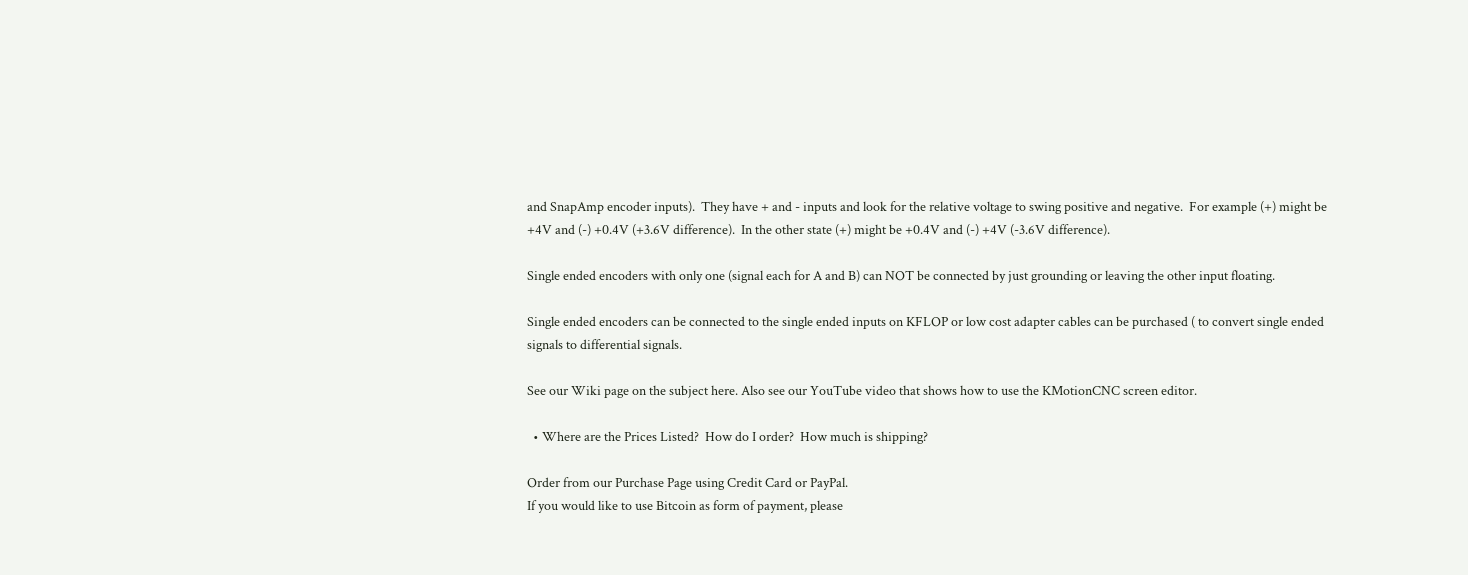and SnapAmp encoder inputs).  They have + and - inputs and look for the relative voltage to swing positive and negative.  For example (+) might be +4V and (-) +0.4V (+3.6V difference).  In the other state (+) might be +0.4V and (-) +4V (-3.6V difference).

Single ended encoders with only one (signal each for A and B) can NOT be connected by just grounding or leaving the other input floating.

Single ended encoders can be connected to the single ended inputs on KFLOP or low cost adapter cables can be purchased ( to convert single ended signals to differential signals.

See our Wiki page on the subject here. Also see our YouTube video that shows how to use the KMotionCNC screen editor.

  • Where are the Prices Listed?  How do I order?  How much is shipping?

Order from our Purchase Page using Credit Card or PayPal.
If you would like to use Bitcoin as form of payment, please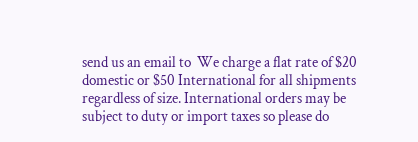send us an email to  We charge a flat rate of $20 domestic or $50 International for all shipments regardless of size. International orders may be subject to duty or import taxes so please do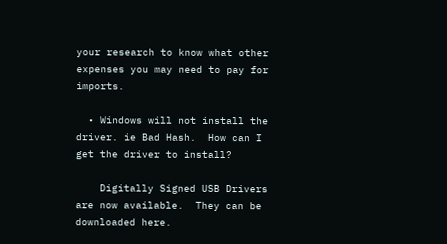your research to know what other expenses you may need to pay for imports.

  • Windows will not install the driver. ie Bad Hash.  How can I get the driver to install?

    Digitally Signed USB Drivers are now available.  They can be downloaded here.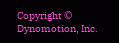Copyright © Dynomotion, Inc.